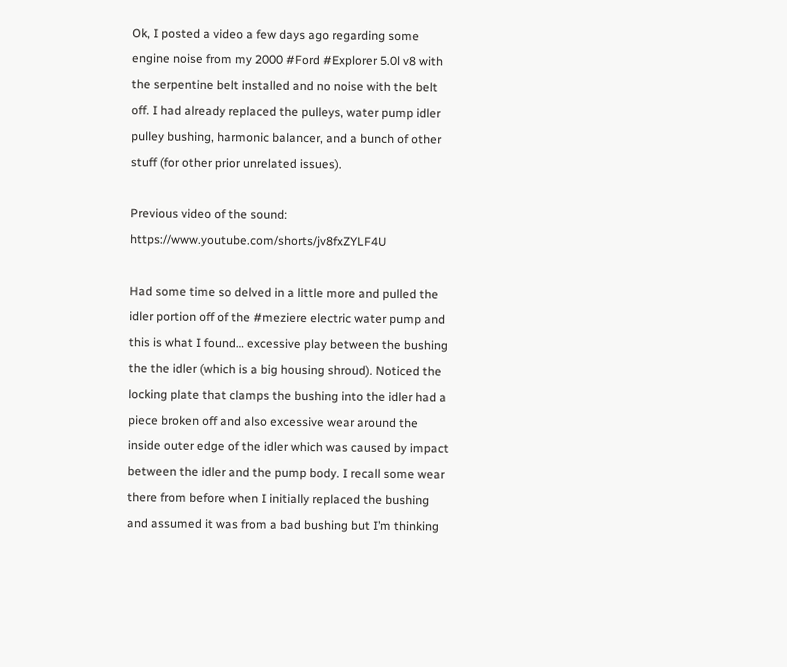Ok, I posted a video a few days ago regarding some engine noise from my 2000 #Ford #Explorer 5.0l v8 with the serpentine belt installed and no noise with the belt off. I had already replaced the pulleys, water pump idler pulley bushing, harmonic balancer, and a bunch of other stuff (for other prior unrelated issues).

Previous video of the sound: https://www.youtube.com/shorts/jv8fxZYLF4U

Had some time so delved in a little more and pulled the idler portion off of the #meziere electric water pump and this is what I found… excessive play between the bushing the the idler (which is a big housing shroud). Noticed the locking plate that clamps the bushing into the idler had a piece broken off and also excessive wear around the inside outer edge of the idler which was caused by impact between the idler and the pump body. I recall some wear there from before when I initially replaced the bushing and assumed it was from a bad bushing but I’m thinking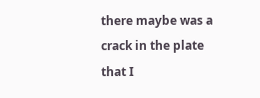there maybe was a crack in the plate that I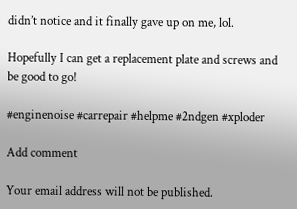didn’t notice and it finally gave up on me, lol.

Hopefully I can get a replacement plate and screws and be good to go!

#enginenoise #carrepair #helpme #2ndgen #xploder

Add comment

Your email address will not be published.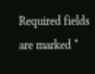Required fields are marked *